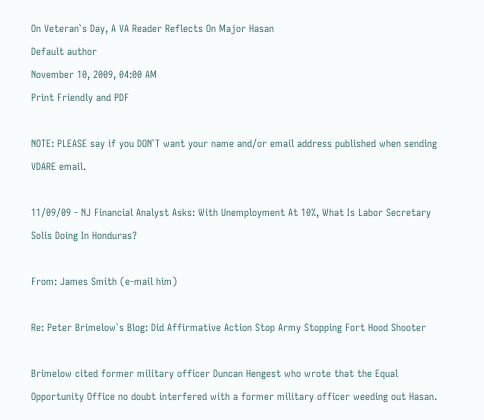On Veteran`s Day, A VA Reader Reflects On Major Hasan
Default author
November 10, 2009, 04:00 AM
Print Friendly and PDF

NOTE: PLEASE say if you DON`T want your name and/or email address published when sending VDARE email.

11/09/09 - NJ Financial Analyst Asks: With Unemployment At 10%, What Is Labor Secretary Solis Doing In Honduras?

From: James Smith (e-mail him)

Re: Peter Brimelow`s Blog: Did Affirmative Action Stop Army Stopping Fort Hood Shooter

Brimelow cited former military officer Duncan Hengest who wrote that the Equal Opportunity Office no doubt interfered with a former military officer weeding out Hasan.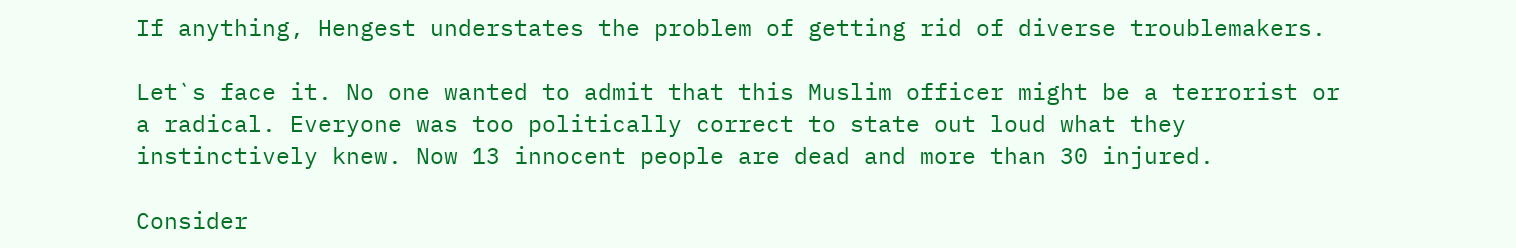If anything, Hengest understates the problem of getting rid of diverse troublemakers.

Let`s face it. No one wanted to admit that this Muslim officer might be a terrorist or a radical. Everyone was too politically correct to state out loud what they instinctively knew. Now 13 innocent people are dead and more than 30 injured.

Consider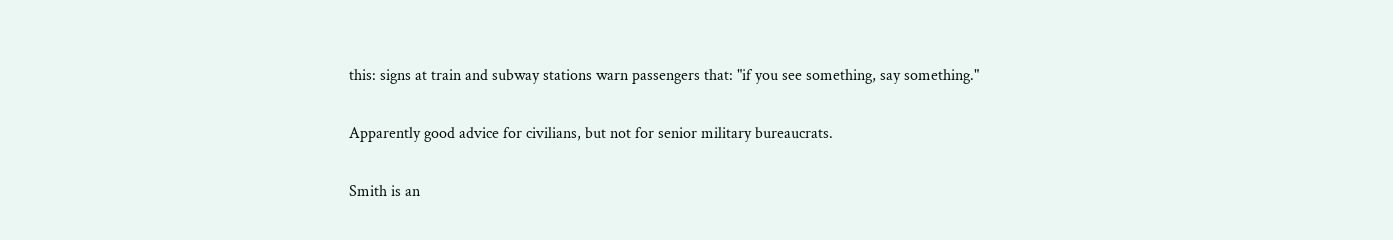this: signs at train and subway stations warn passengers that: "if you see something, say something."

Apparently good advice for civilians, but not for senior military bureaucrats.

Smith is an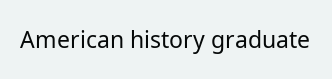American history graduate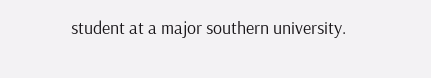student at a major southern university.